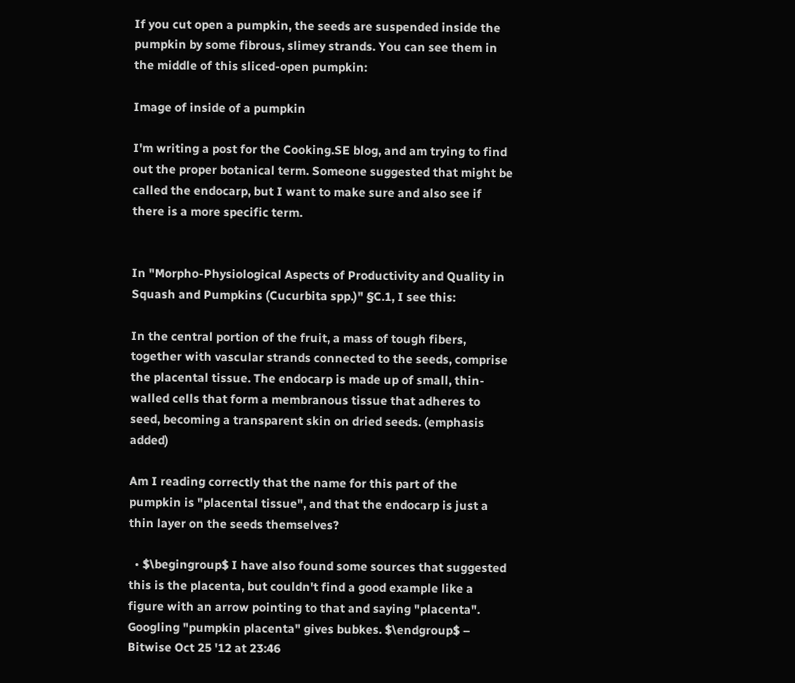If you cut open a pumpkin, the seeds are suspended inside the pumpkin by some fibrous, slimey strands. You can see them in the middle of this sliced-open pumpkin:

Image of inside of a pumpkin

I'm writing a post for the Cooking.SE blog, and am trying to find out the proper botanical term. Someone suggested that might be called the endocarp, but I want to make sure and also see if there is a more specific term.


In "Morpho-Physiological Aspects of Productivity and Quality in Squash and Pumpkins (Cucurbita spp.)" §C.1, I see this:

In the central portion of the fruit, a mass of tough fibers, together with vascular strands connected to the seeds, comprise the placental tissue. The endocarp is made up of small, thin-walled cells that form a membranous tissue that adheres to seed, becoming a transparent skin on dried seeds. (emphasis added)

Am I reading correctly that the name for this part of the pumpkin is "placental tissue", and that the endocarp is just a thin layer on the seeds themselves?

  • $\begingroup$ I have also found some sources that suggested this is the placenta, but couldn't find a good example like a figure with an arrow pointing to that and saying "placenta". Googling "pumpkin placenta" gives bubkes. $\endgroup$ – Bitwise Oct 25 '12 at 23:46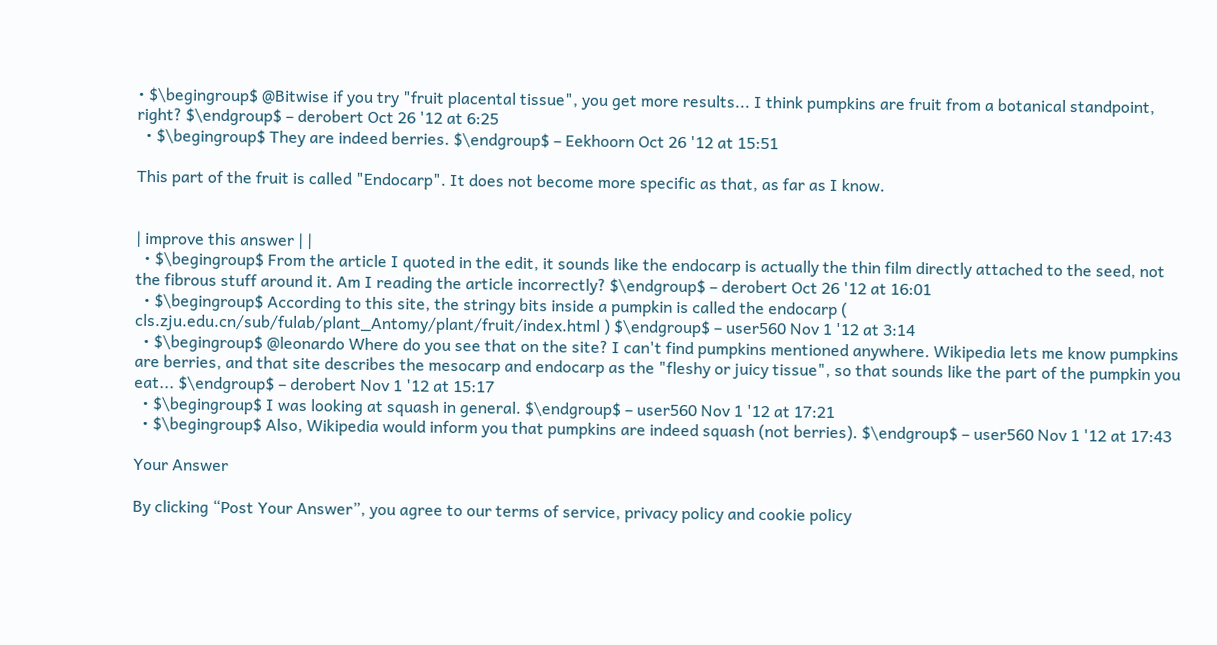• $\begingroup$ @Bitwise if you try "fruit placental tissue", you get more results... I think pumpkins are fruit from a botanical standpoint, right? $\endgroup$ – derobert Oct 26 '12 at 6:25
  • $\begingroup$ They are indeed berries. $\endgroup$ – Eekhoorn Oct 26 '12 at 15:51

This part of the fruit is called "Endocarp". It does not become more specific as that, as far as I know.


| improve this answer | |
  • $\begingroup$ From the article I quoted in the edit, it sounds like the endocarp is actually the thin film directly attached to the seed, not the fibrous stuff around it. Am I reading the article incorrectly? $\endgroup$ – derobert Oct 26 '12 at 16:01
  • $\begingroup$ According to this site, the stringy bits inside a pumpkin is called the endocarp ( cls.zju.edu.cn/sub/fulab/plant_Antomy/plant/fruit/index.html ) $\endgroup$ – user560 Nov 1 '12 at 3:14
  • $\begingroup$ @leonardo Where do you see that on the site? I can't find pumpkins mentioned anywhere. Wikipedia lets me know pumpkins are berries, and that site describes the mesocarp and endocarp as the "fleshy or juicy tissue", so that sounds like the part of the pumpkin you eat... $\endgroup$ – derobert Nov 1 '12 at 15:17
  • $\begingroup$ I was looking at squash in general. $\endgroup$ – user560 Nov 1 '12 at 17:21
  • $\begingroup$ Also, Wikipedia would inform you that pumpkins are indeed squash (not berries). $\endgroup$ – user560 Nov 1 '12 at 17:43

Your Answer

By clicking “Post Your Answer”, you agree to our terms of service, privacy policy and cookie policy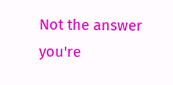Not the answer you're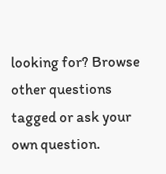looking for? Browse other questions tagged or ask your own question.